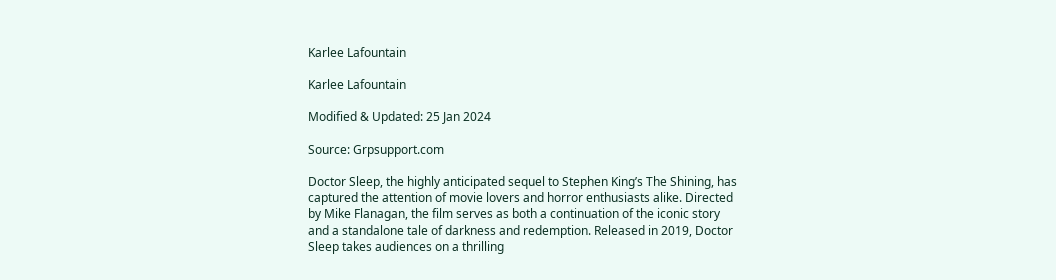Karlee Lafountain

Karlee Lafountain

Modified & Updated: 25 Jan 2024

Source: Grpsupport.com

Doctor Sleep, the highly anticipated sequel to Stephen King’s The Shining, has captured the attention of movie lovers and horror enthusiasts alike. Directed by Mike Flanagan, the film serves as both a continuation of the iconic story and a standalone tale of darkness and redemption. Released in 2019, Doctor Sleep takes audiences on a thrilling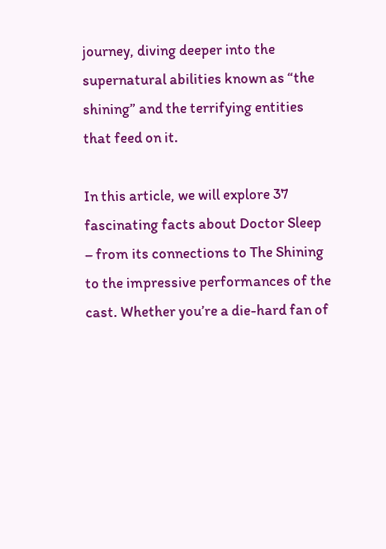journey, diving deeper into the supernatural abilities known as “the shining” and the terrifying entities that feed on it.

In this article, we will explore 37 fascinating facts about Doctor Sleep – from its connections to The Shining to the impressive performances of the cast. Whether you’re a die-hard fan of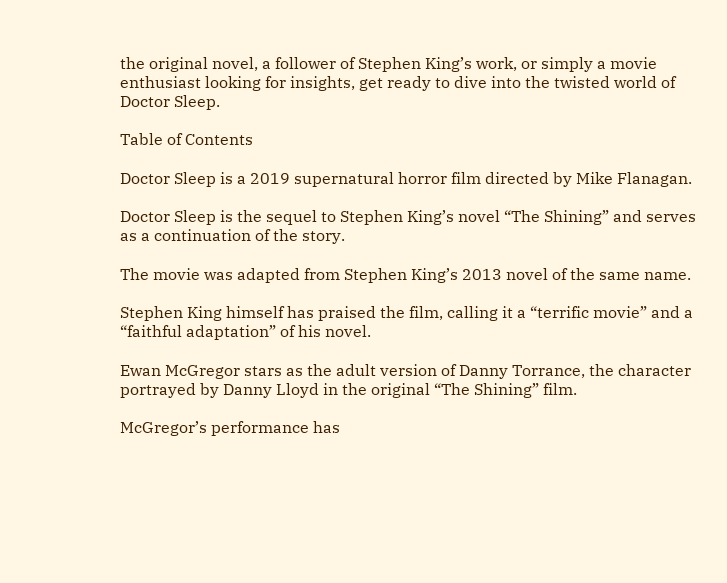the original novel, a follower of Stephen King’s work, or simply a movie enthusiast looking for insights, get ready to dive into the twisted world of Doctor Sleep.

Table of Contents

Doctor Sleep is a 2019 supernatural horror film directed by Mike Flanagan.

Doctor Sleep is the sequel to Stephen King’s novel “The Shining” and serves as a continuation of the story.

The movie was adapted from Stephen King’s 2013 novel of the same name.

Stephen King himself has praised the film, calling it a “terrific movie” and a “faithful adaptation” of his novel.

Ewan McGregor stars as the adult version of Danny Torrance, the character portrayed by Danny Lloyd in the original “The Shining” film.

McGregor’s performance has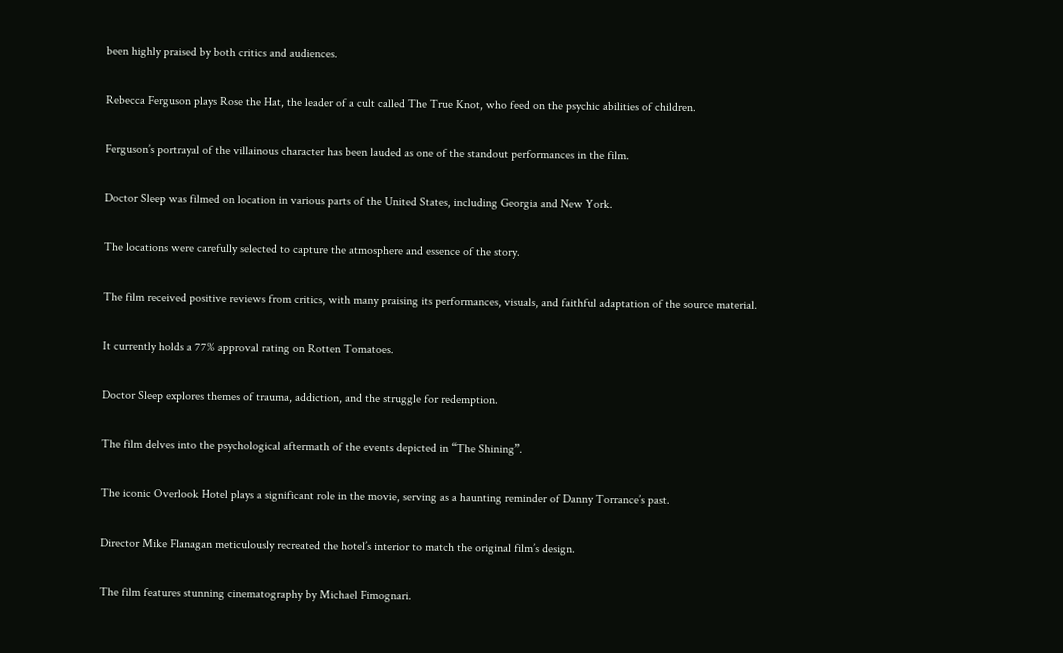been highly praised by both critics and audiences.

Rebecca Ferguson plays Rose the Hat, the leader of a cult called The True Knot, who feed on the psychic abilities of children.

Ferguson’s portrayal of the villainous character has been lauded as one of the standout performances in the film.

Doctor Sleep was filmed on location in various parts of the United States, including Georgia and New York.

The locations were carefully selected to capture the atmosphere and essence of the story.

The film received positive reviews from critics, with many praising its performances, visuals, and faithful adaptation of the source material.

It currently holds a 77% approval rating on Rotten Tomatoes.

Doctor Sleep explores themes of trauma, addiction, and the struggle for redemption.

The film delves into the psychological aftermath of the events depicted in “The Shining”.

The iconic Overlook Hotel plays a significant role in the movie, serving as a haunting reminder of Danny Torrance’s past.

Director Mike Flanagan meticulously recreated the hotel’s interior to match the original film’s design.

The film features stunning cinematography by Michael Fimognari.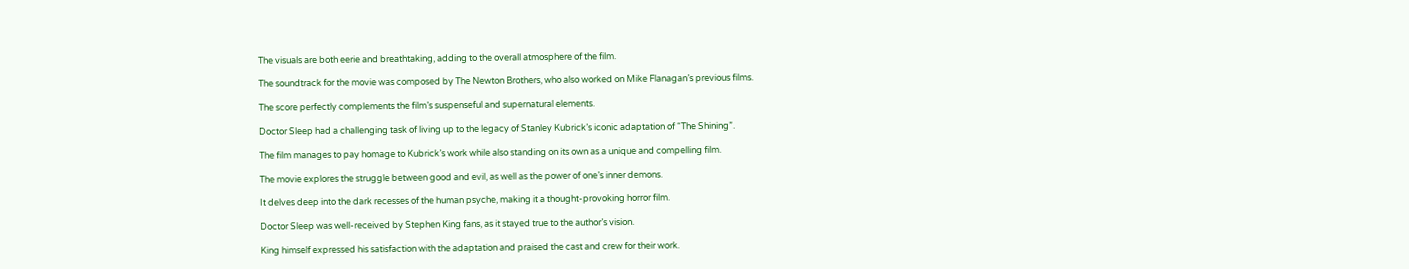The visuals are both eerie and breathtaking, adding to the overall atmosphere of the film.

The soundtrack for the movie was composed by The Newton Brothers, who also worked on Mike Flanagan’s previous films.

The score perfectly complements the film’s suspenseful and supernatural elements.

Doctor Sleep had a challenging task of living up to the legacy of Stanley Kubrick’s iconic adaptation of “The Shining”.

The film manages to pay homage to Kubrick’s work while also standing on its own as a unique and compelling film.

The movie explores the struggle between good and evil, as well as the power of one’s inner demons.

It delves deep into the dark recesses of the human psyche, making it a thought-provoking horror film.

Doctor Sleep was well-received by Stephen King fans, as it stayed true to the author’s vision.

King himself expressed his satisfaction with the adaptation and praised the cast and crew for their work.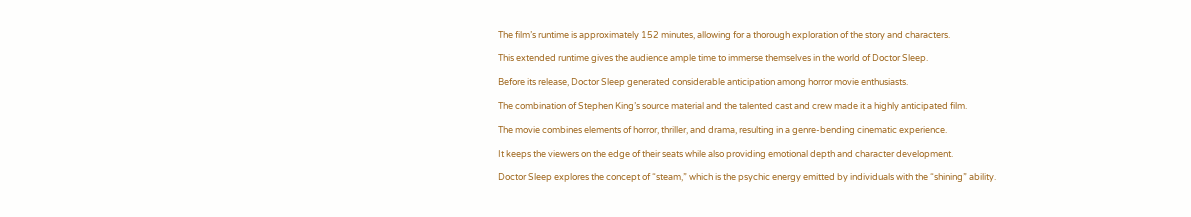The film’s runtime is approximately 152 minutes, allowing for a thorough exploration of the story and characters.

This extended runtime gives the audience ample time to immerse themselves in the world of Doctor Sleep.

Before its release, Doctor Sleep generated considerable anticipation among horror movie enthusiasts.

The combination of Stephen King’s source material and the talented cast and crew made it a highly anticipated film.

The movie combines elements of horror, thriller, and drama, resulting in a genre-bending cinematic experience.

It keeps the viewers on the edge of their seats while also providing emotional depth and character development.

Doctor Sleep explores the concept of “steam,” which is the psychic energy emitted by individuals with the “shining” ability.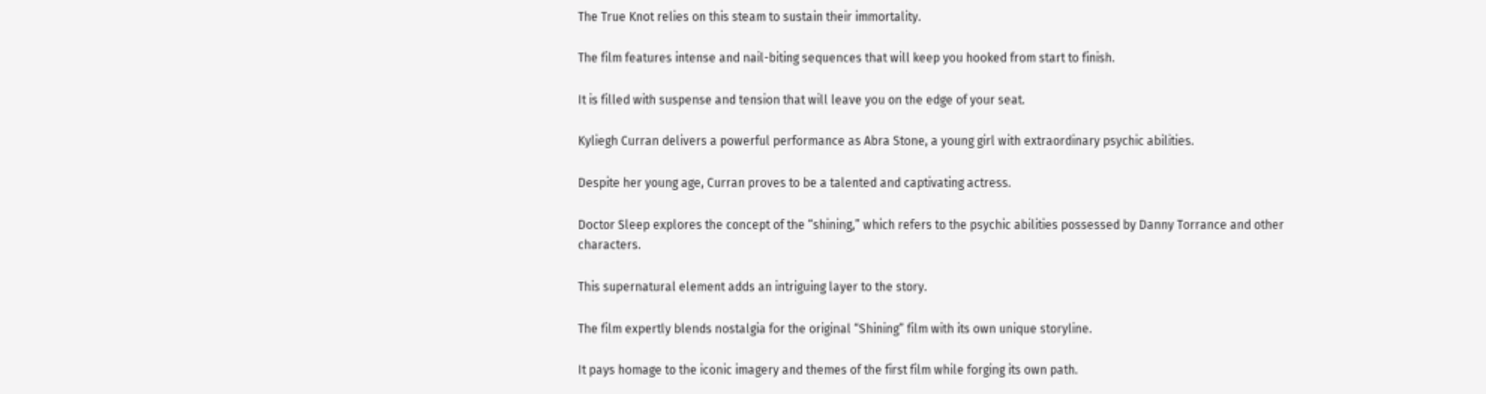The True Knot relies on this steam to sustain their immortality.

The film features intense and nail-biting sequences that will keep you hooked from start to finish.

It is filled with suspense and tension that will leave you on the edge of your seat.

Kyliegh Curran delivers a powerful performance as Abra Stone, a young girl with extraordinary psychic abilities.

Despite her young age, Curran proves to be a talented and captivating actress.

Doctor Sleep explores the concept of the “shining,” which refers to the psychic abilities possessed by Danny Torrance and other characters.

This supernatural element adds an intriguing layer to the story.

The film expertly blends nostalgia for the original “Shining” film with its own unique storyline.

It pays homage to the iconic imagery and themes of the first film while forging its own path.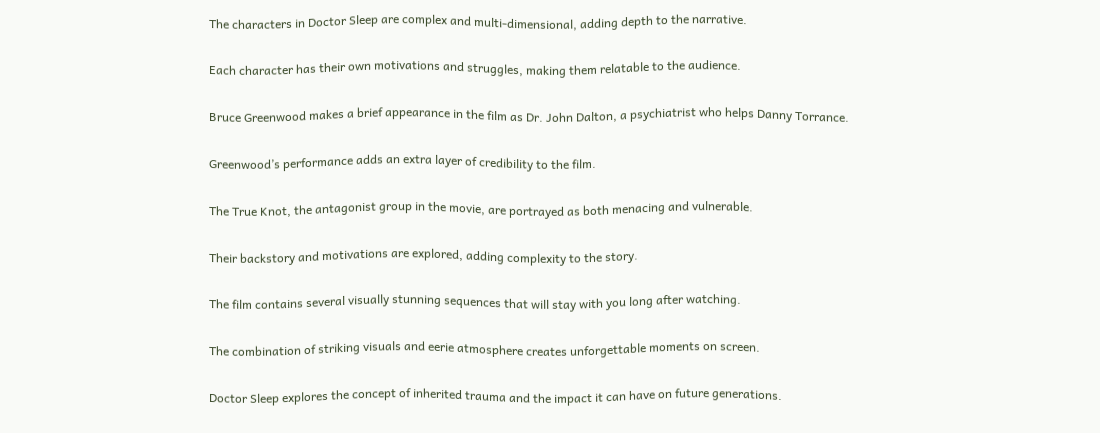The characters in Doctor Sleep are complex and multi-dimensional, adding depth to the narrative.

Each character has their own motivations and struggles, making them relatable to the audience.

Bruce Greenwood makes a brief appearance in the film as Dr. John Dalton, a psychiatrist who helps Danny Torrance.

Greenwood’s performance adds an extra layer of credibility to the film.

The True Knot, the antagonist group in the movie, are portrayed as both menacing and vulnerable.

Their backstory and motivations are explored, adding complexity to the story.

The film contains several visually stunning sequences that will stay with you long after watching.

The combination of striking visuals and eerie atmosphere creates unforgettable moments on screen.

Doctor Sleep explores the concept of inherited trauma and the impact it can have on future generations.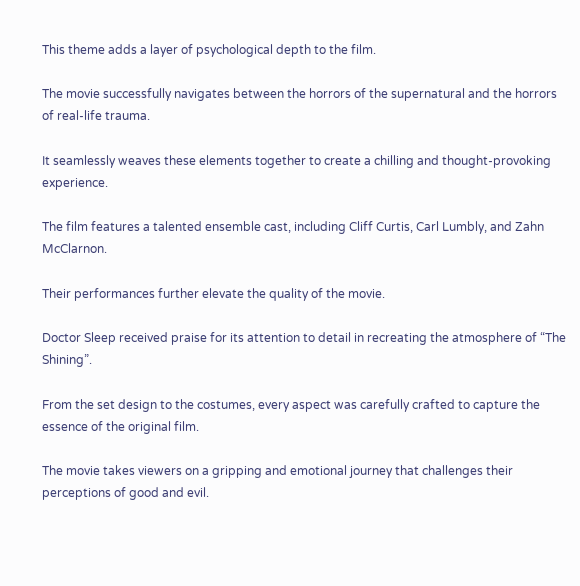This theme adds a layer of psychological depth to the film.

The movie successfully navigates between the horrors of the supernatural and the horrors of real-life trauma.

It seamlessly weaves these elements together to create a chilling and thought-provoking experience.

The film features a talented ensemble cast, including Cliff Curtis, Carl Lumbly, and Zahn McClarnon.

Their performances further elevate the quality of the movie.

Doctor Sleep received praise for its attention to detail in recreating the atmosphere of “The Shining”.

From the set design to the costumes, every aspect was carefully crafted to capture the essence of the original film.

The movie takes viewers on a gripping and emotional journey that challenges their perceptions of good and evil.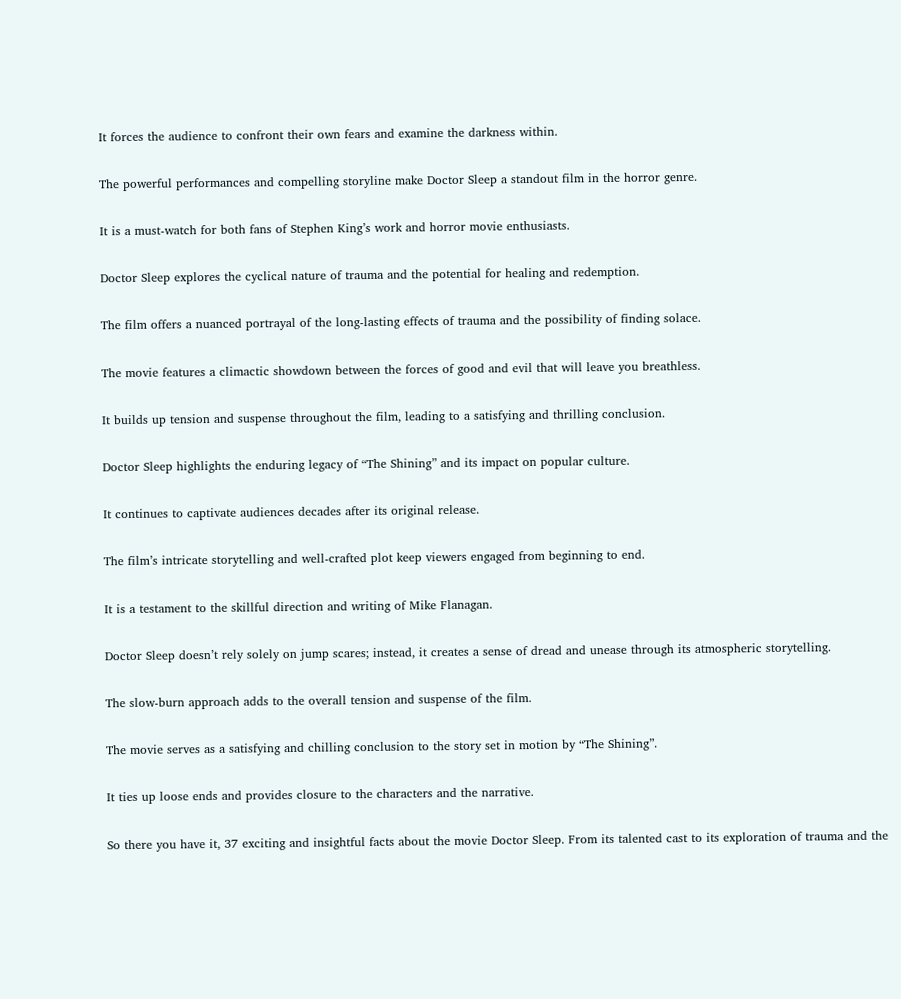It forces the audience to confront their own fears and examine the darkness within.

The powerful performances and compelling storyline make Doctor Sleep a standout film in the horror genre.

It is a must-watch for both fans of Stephen King’s work and horror movie enthusiasts.

Doctor Sleep explores the cyclical nature of trauma and the potential for healing and redemption.

The film offers a nuanced portrayal of the long-lasting effects of trauma and the possibility of finding solace.

The movie features a climactic showdown between the forces of good and evil that will leave you breathless.

It builds up tension and suspense throughout the film, leading to a satisfying and thrilling conclusion.

Doctor Sleep highlights the enduring legacy of “The Shining” and its impact on popular culture.

It continues to captivate audiences decades after its original release.

The film’s intricate storytelling and well-crafted plot keep viewers engaged from beginning to end.

It is a testament to the skillful direction and writing of Mike Flanagan.

Doctor Sleep doesn’t rely solely on jump scares; instead, it creates a sense of dread and unease through its atmospheric storytelling.

The slow-burn approach adds to the overall tension and suspense of the film.

The movie serves as a satisfying and chilling conclusion to the story set in motion by “The Shining”.

It ties up loose ends and provides closure to the characters and the narrative.

So there you have it, 37 exciting and insightful facts about the movie Doctor Sleep. From its talented cast to its exploration of trauma and the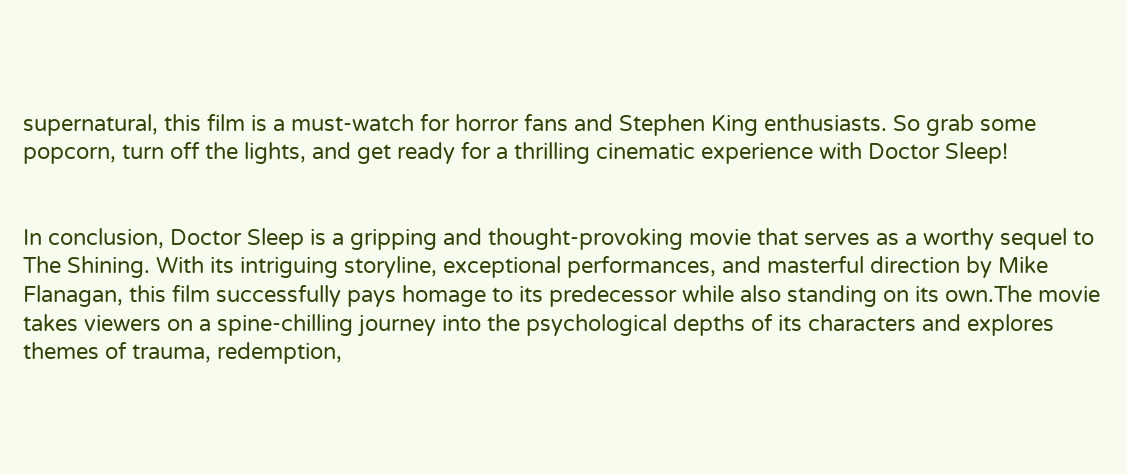supernatural, this film is a must-watch for horror fans and Stephen King enthusiasts. So grab some popcorn, turn off the lights, and get ready for a thrilling cinematic experience with Doctor Sleep!


In conclusion, Doctor Sleep is a gripping and thought-provoking movie that serves as a worthy sequel to The Shining. With its intriguing storyline, exceptional performances, and masterful direction by Mike Flanagan, this film successfully pays homage to its predecessor while also standing on its own.The movie takes viewers on a spine-chilling journey into the psychological depths of its characters and explores themes of trauma, redemption,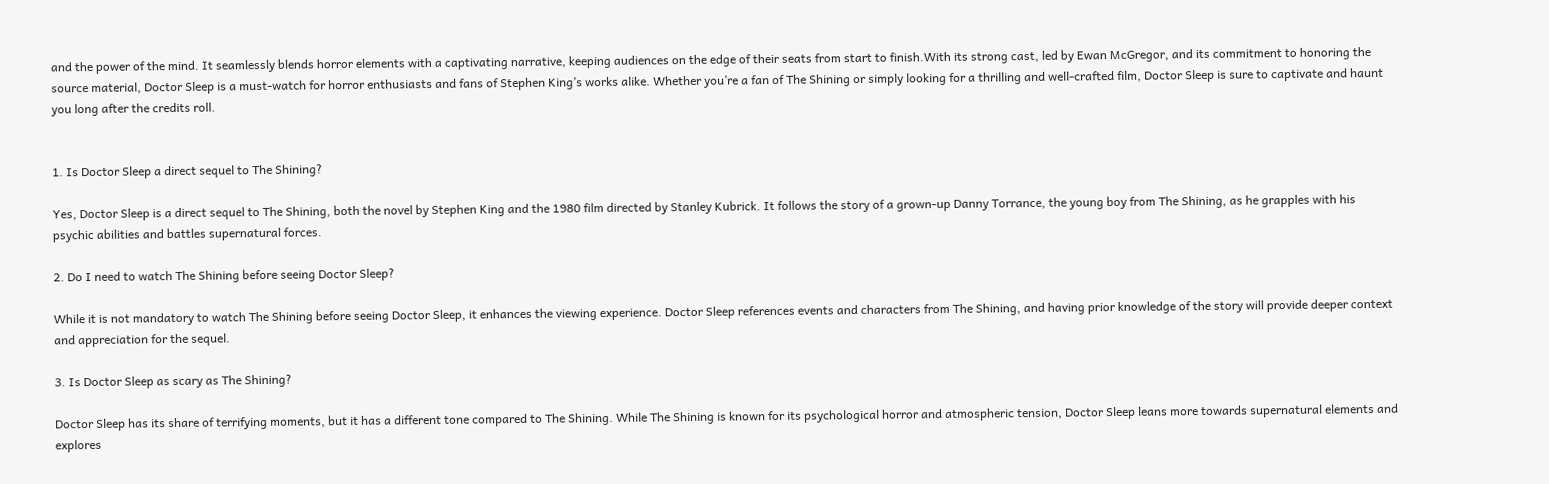and the power of the mind. It seamlessly blends horror elements with a captivating narrative, keeping audiences on the edge of their seats from start to finish.With its strong cast, led by Ewan McGregor, and its commitment to honoring the source material, Doctor Sleep is a must-watch for horror enthusiasts and fans of Stephen King’s works alike. Whether you’re a fan of The Shining or simply looking for a thrilling and well-crafted film, Doctor Sleep is sure to captivate and haunt you long after the credits roll.


1. Is Doctor Sleep a direct sequel to The Shining?

Yes, Doctor Sleep is a direct sequel to The Shining, both the novel by Stephen King and the 1980 film directed by Stanley Kubrick. It follows the story of a grown-up Danny Torrance, the young boy from The Shining, as he grapples with his psychic abilities and battles supernatural forces.

2. Do I need to watch The Shining before seeing Doctor Sleep?

While it is not mandatory to watch The Shining before seeing Doctor Sleep, it enhances the viewing experience. Doctor Sleep references events and characters from The Shining, and having prior knowledge of the story will provide deeper context and appreciation for the sequel.

3. Is Doctor Sleep as scary as The Shining?

Doctor Sleep has its share of terrifying moments, but it has a different tone compared to The Shining. While The Shining is known for its psychological horror and atmospheric tension, Doctor Sleep leans more towards supernatural elements and explores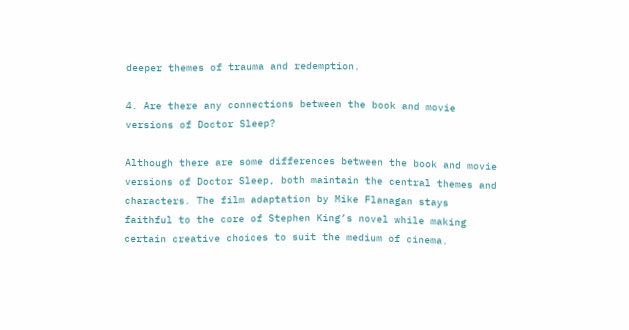deeper themes of trauma and redemption.

4. Are there any connections between the book and movie versions of Doctor Sleep?

Although there are some differences between the book and movie versions of Doctor Sleep, both maintain the central themes and characters. The film adaptation by Mike Flanagan stays faithful to the core of Stephen King’s novel while making certain creative choices to suit the medium of cinema.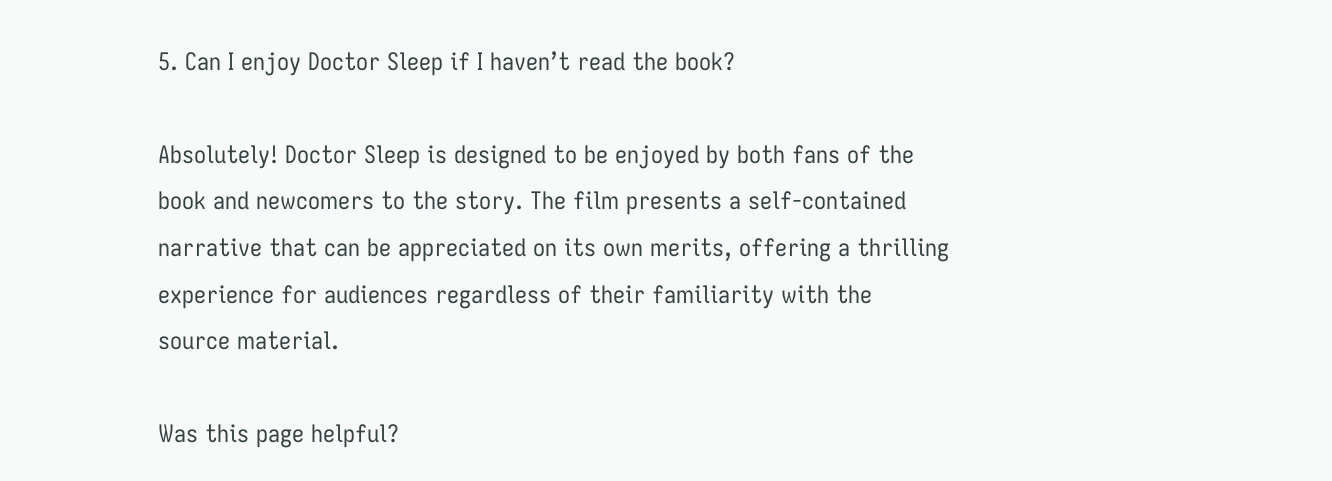5. Can I enjoy Doctor Sleep if I haven’t read the book?

Absolutely! Doctor Sleep is designed to be enjoyed by both fans of the book and newcomers to the story. The film presents a self-contained narrative that can be appreciated on its own merits, offering a thrilling experience for audiences regardless of their familiarity with the source material.

Was this page helpful?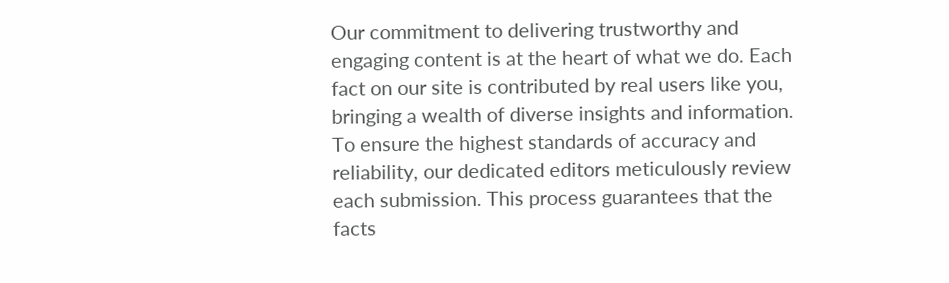Our commitment to delivering trustworthy and engaging content is at the heart of what we do. Each fact on our site is contributed by real users like you, bringing a wealth of diverse insights and information. To ensure the highest standards of accuracy and reliability, our dedicated editors meticulously review each submission. This process guarantees that the facts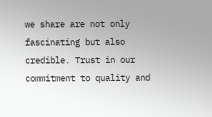we share are not only fascinating but also credible. Trust in our commitment to quality and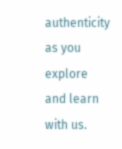authenticity as you explore and learn with us.